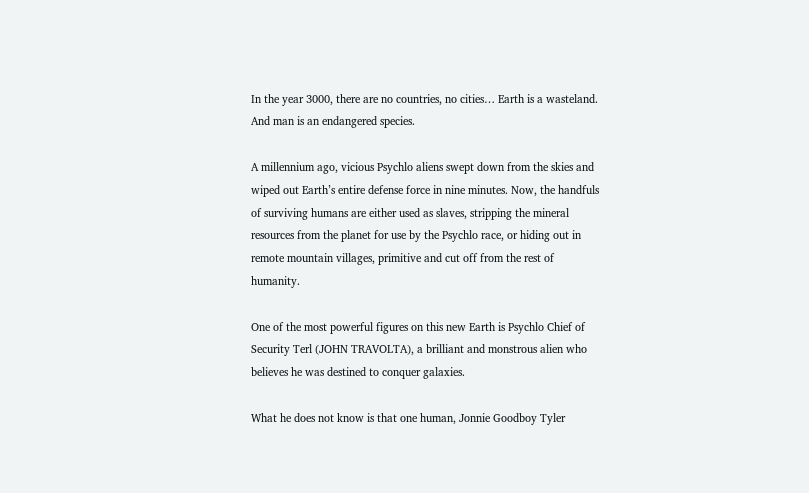In the year 3000, there are no countries, no cities… Earth is a wasteland. And man is an endangered species.

A millennium ago, vicious Psychlo aliens swept down from the skies and wiped out Earth’s entire defense force in nine minutes. Now, the handfuls of surviving humans are either used as slaves, stripping the mineral resources from the planet for use by the Psychlo race, or hiding out in remote mountain villages, primitive and cut off from the rest of humanity.

One of the most powerful figures on this new Earth is Psychlo Chief of Security Terl (JOHN TRAVOLTA), a brilliant and monstrous alien who believes he was destined to conquer galaxies.

What he does not know is that one human, Jonnie Goodboy Tyler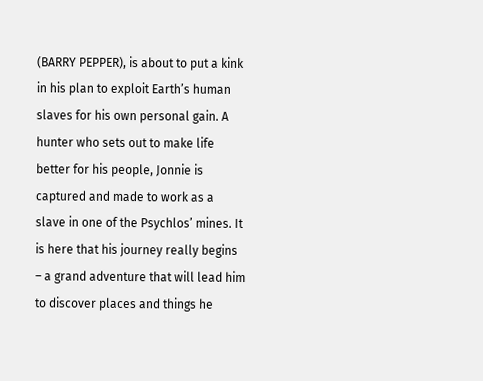(BARRY PEPPER), is about to put a kink in his plan to exploit Earth’s human slaves for his own personal gain. A hunter who sets out to make life better for his people, Jonnie is captured and made to work as a slave in one of the Psychlos’ mines. It is here that his journey really begins – a grand adventure that will lead him to discover places and things he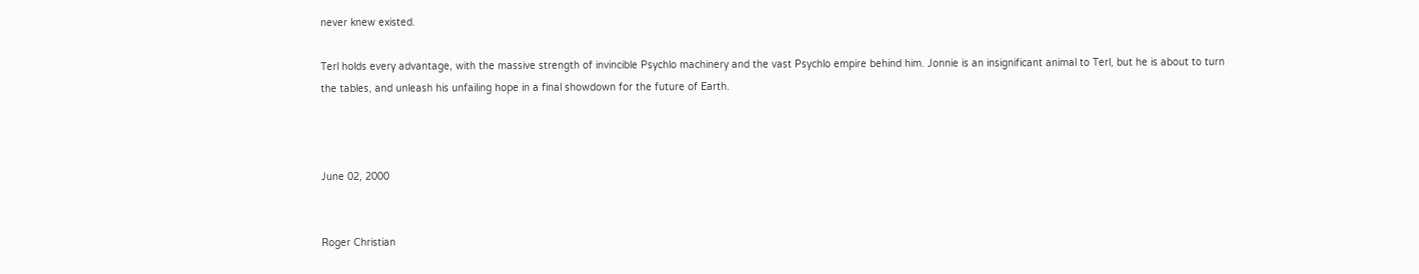never knew existed.

Terl holds every advantage, with the massive strength of invincible Psychlo machinery and the vast Psychlo empire behind him. Jonnie is an insignificant animal to Terl, but he is about to turn the tables, and unleash his unfailing hope in a final showdown for the future of Earth.



June 02, 2000


Roger Christian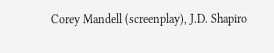Corey Mandell (screenplay), J.D. Shapiro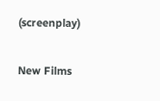(screenplay)


New Films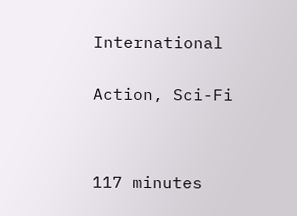International


Action, Sci-Fi




117 minutes